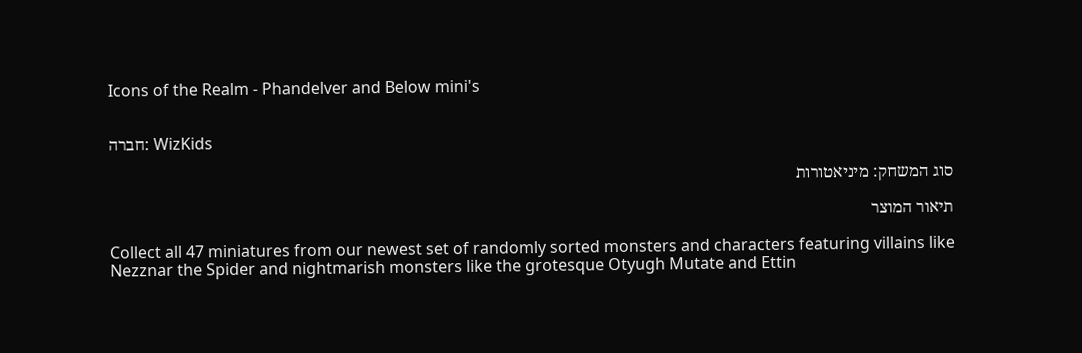Icons of the Realm - Phandelver and Below mini's


חברה: WizKids

סוג המשחק: מיניאטורות

תיאור המוצר

Collect all 47 miniatures from our newest set of randomly sorted monsters and characters featuring villains like Nezznar the Spider and nightmarish monsters like the grotesque Otyugh Mutate and Ettin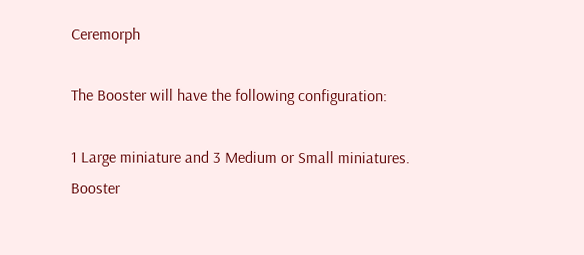Ceremorph

The Booster will have the following configuration:

1 Large miniature and 3 Medium or Small miniatures.
Booster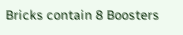Bricks contain 8 Boosters